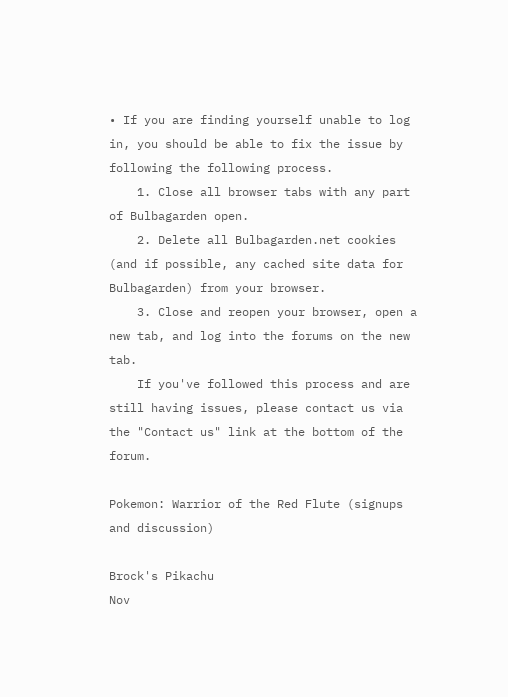• If you are finding yourself unable to log in, you should be able to fix the issue by following the following process.
    1. Close all browser tabs with any part of Bulbagarden open.
    2. Delete all Bulbagarden.net cookies (and if possible, any cached site data for Bulbagarden) from your browser.
    3. Close and reopen your browser, open a new tab, and log into the forums on the new tab.
    If you've followed this process and are still having issues, please contact us via the "Contact us" link at the bottom of the forum.

Pokemon: Warrior of the Red Flute (signups and discussion)

Brock's Pikachu
Nov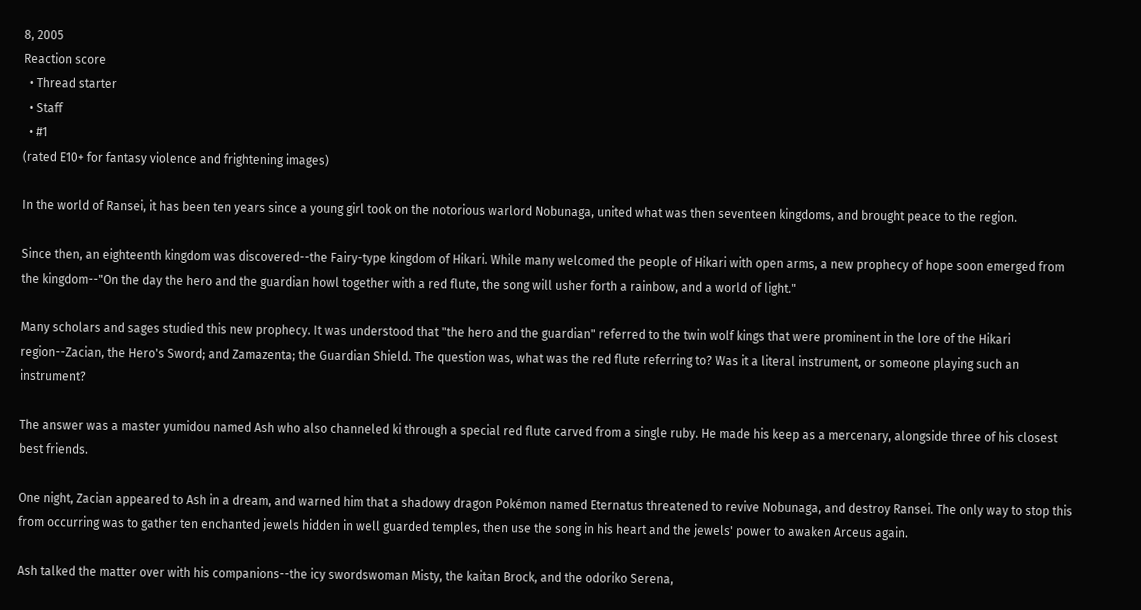8, 2005
Reaction score
  • Thread starter
  • Staff
  • #1
(rated E10+ for fantasy violence and frightening images)

In the world of Ransei, it has been ten years since a young girl took on the notorious warlord Nobunaga, united what was then seventeen kingdoms, and brought peace to the region.

Since then, an eighteenth kingdom was discovered--the Fairy-type kingdom of Hikari. While many welcomed the people of Hikari with open arms, a new prophecy of hope soon emerged from the kingdom--"On the day the hero and the guardian howl together with a red flute, the song will usher forth a rainbow, and a world of light."

Many scholars and sages studied this new prophecy. It was understood that "the hero and the guardian" referred to the twin wolf kings that were prominent in the lore of the Hikari region--Zacian, the Hero's Sword; and Zamazenta; the Guardian Shield. The question was, what was the red flute referring to? Was it a literal instrument, or someone playing such an instrument?

The answer was a master yumidou named Ash who also channeled ki through a special red flute carved from a single ruby. He made his keep as a mercenary, alongside three of his closest best friends.

One night, Zacian appeared to Ash in a dream, and warned him that a shadowy dragon Pokémon named Eternatus threatened to revive Nobunaga, and destroy Ransei. The only way to stop this from occurring was to gather ten enchanted jewels hidden in well guarded temples, then use the song in his heart and the jewels' power to awaken Arceus again.

Ash talked the matter over with his companions--the icy swordswoman Misty, the kaitan Brock, and the odoriko Serena,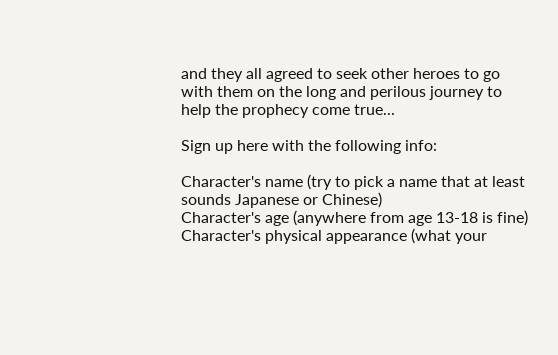and they all agreed to seek other heroes to go with them on the long and perilous journey to help the prophecy come true...

Sign up here with the following info:

Character's name (try to pick a name that at least sounds Japanese or Chinese)
Character's age (anywhere from age 13-18 is fine)
Character's physical appearance (what your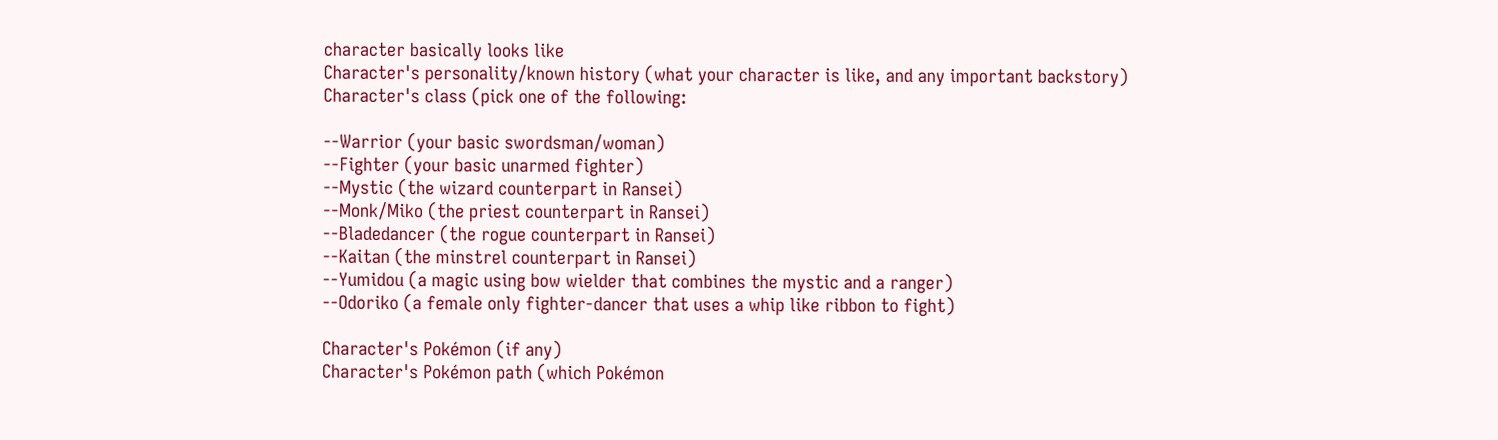character basically looks like
Character's personality/known history (what your character is like, and any important backstory)
Character's class (pick one of the following:

--Warrior (your basic swordsman/woman)
--Fighter (your basic unarmed fighter)
--Mystic (the wizard counterpart in Ransei)
--Monk/Miko (the priest counterpart in Ransei)
--Bladedancer (the rogue counterpart in Ransei)
--Kaitan (the minstrel counterpart in Ransei)
--Yumidou (a magic using bow wielder that combines the mystic and a ranger)
--Odoriko (a female only fighter-dancer that uses a whip like ribbon to fight)

Character's Pokémon (if any)
Character's Pokémon path (which Pokémon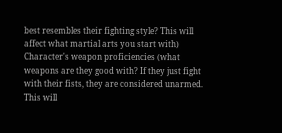best resembles their fighting style? This will affect what martial arts you start with)
Character's weapon proficiencies (what weapons are they good with? If they just fight with their fists, they are considered unarmed. This will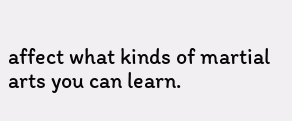affect what kinds of martial arts you can learn.